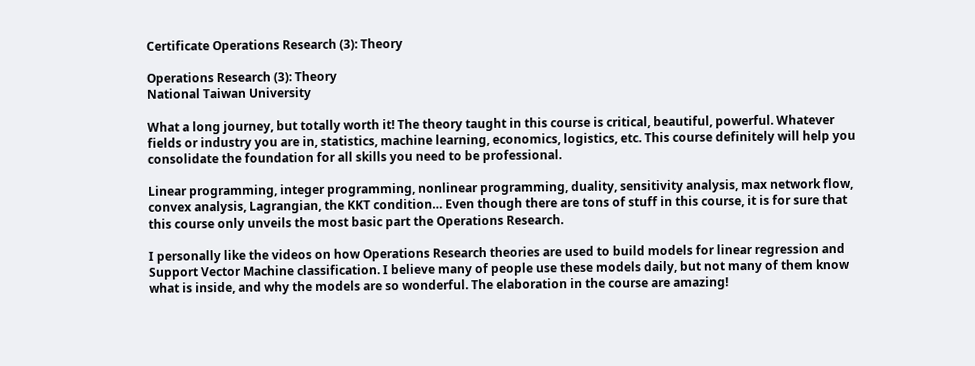Certificate Operations Research (3): Theory

Operations Research (3): Theory
National Taiwan University

What a long journey, but totally worth it! The theory taught in this course is critical, beautiful, powerful. Whatever fields or industry you are in, statistics, machine learning, economics, logistics, etc. This course definitely will help you consolidate the foundation for all skills you need to be professional.

Linear programming, integer programming, nonlinear programming, duality, sensitivity analysis, max network flow, convex analysis, Lagrangian, the KKT condition… Even though there are tons of stuff in this course, it is for sure that this course only unveils the most basic part the Operations Research.

I personally like the videos on how Operations Research theories are used to build models for linear regression and Support Vector Machine classification. I believe many of people use these models daily, but not many of them know what is inside, and why the models are so wonderful. The elaboration in the course are amazing!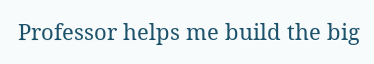Professor helps me build the big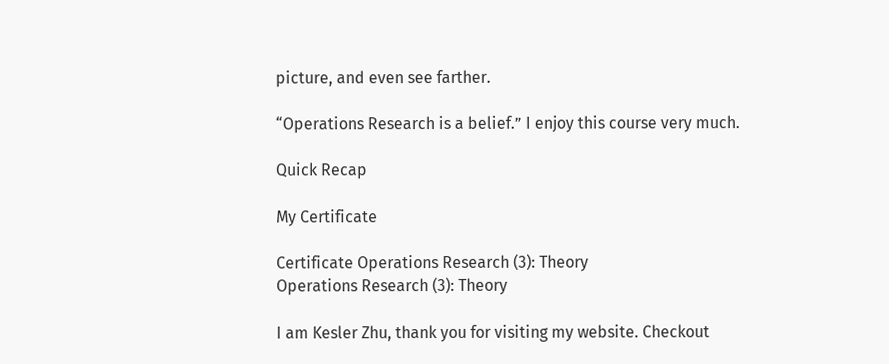picture, and even see farther.

“Operations Research is a belief.” I enjoy this course very much.

Quick Recap

My Certificate

Certificate Operations Research (3): Theory
Operations Research (3): Theory

I am Kesler Zhu, thank you for visiting my website. Checkout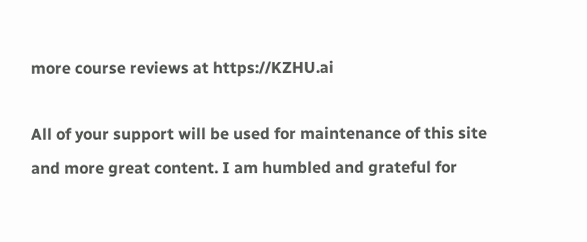more course reviews at https://KZHU.ai

All of your support will be used for maintenance of this site and more great content. I am humbled and grateful for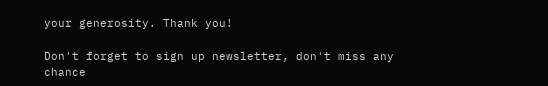your generosity. Thank you!

Don't forget to sign up newsletter, don't miss any chance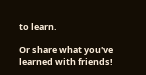to learn.

Or share what you've learned with friends!